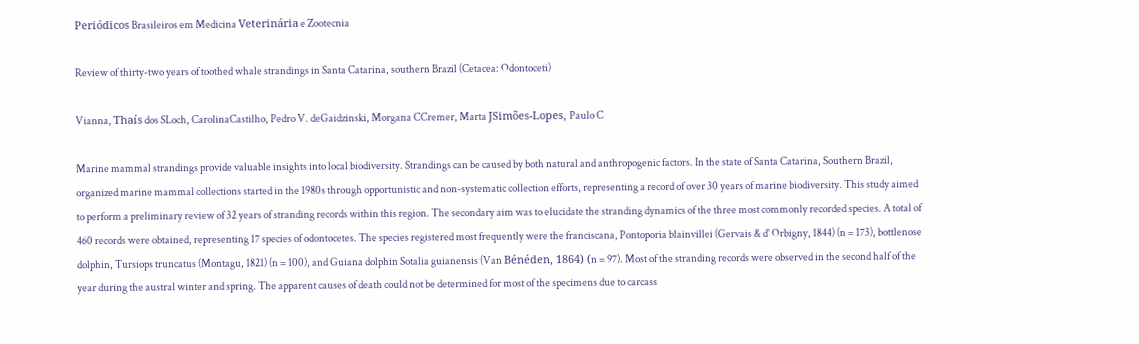Periódicos Brasileiros em Medicina Veterinária e Zootecnia

Review of thirty-two years of toothed whale strandings in Santa Catarina, southern Brazil (Cetacea: Odontoceti)

Vianna, Thaís dos SLoch, CarolinaCastilho, Pedro V. deGaidzinski, Morgana CCremer, Marta JSimões-Lopes, Paulo C

Marine mammal strandings provide valuable insights into local biodiversity. Strandings can be caused by both natural and anthropogenic factors. In the state of Santa Catarina, Southern Brazil, organized marine mammal collections started in the 1980s through opportunistic and non-systematic collection efforts, representing a record of over 30 years of marine biodiversity. This study aimed to perform a preliminary review of 32 years of stranding records within this region. The secondary aim was to elucidate the stranding dynamics of the three most commonly recorded species. A total of 460 records were obtained, representing 17 species of odontocetes. The species registered most frequently were the franciscana, Pontoporia blainvillei (Gervais & d' Orbigny, 1844) (n = 173), bottlenose dolphin, Tursiops truncatus (Montagu, 1821) (n = 100), and Guiana dolphin Sotalia guianensis (Van Bénéden, 1864) (n = 97). Most of the stranding records were observed in the second half of the year during the austral winter and spring. The apparent causes of death could not be determined for most of the specimens due to carcass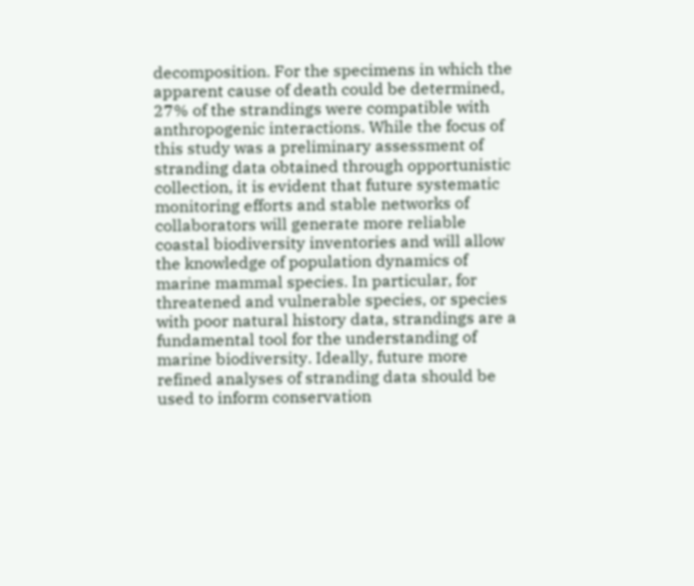decomposition. For the specimens in which the apparent cause of death could be determined, 27% of the strandings were compatible with anthropogenic interactions. While the focus of this study was a preliminary assessment of stranding data obtained through opportunistic collection, it is evident that future systematic monitoring efforts and stable networks of collaborators will generate more reliable coastal biodiversity inventories and will allow the knowledge of population dynamics of marine mammal species. In particular, for threatened and vulnerable species, or species with poor natural history data, strandings are a fundamental tool for the understanding of marine biodiversity. Ideally, future more refined analyses of stranding data should be used to inform conservation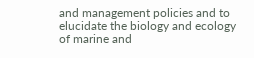and management policies and to elucidate the biology and ecology of marine and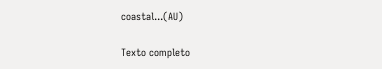coastal...(AU)

Texto completo